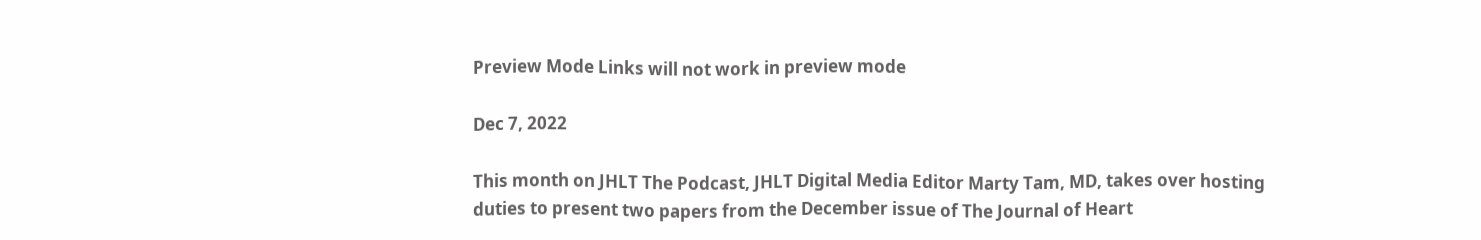Preview Mode Links will not work in preview mode

Dec 7, 2022

This month on JHLT The Podcast, JHLT Digital Media Editor Marty Tam, MD, takes over hosting duties to present two papers from the December issue of The Journal of Heart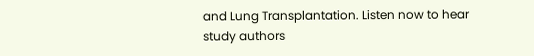and Lung Transplantation. Listen now to hear study authors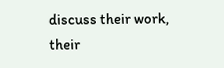discuss their work, their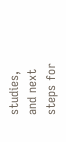studies, and next steps for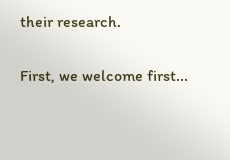their research.

First, we welcome first...